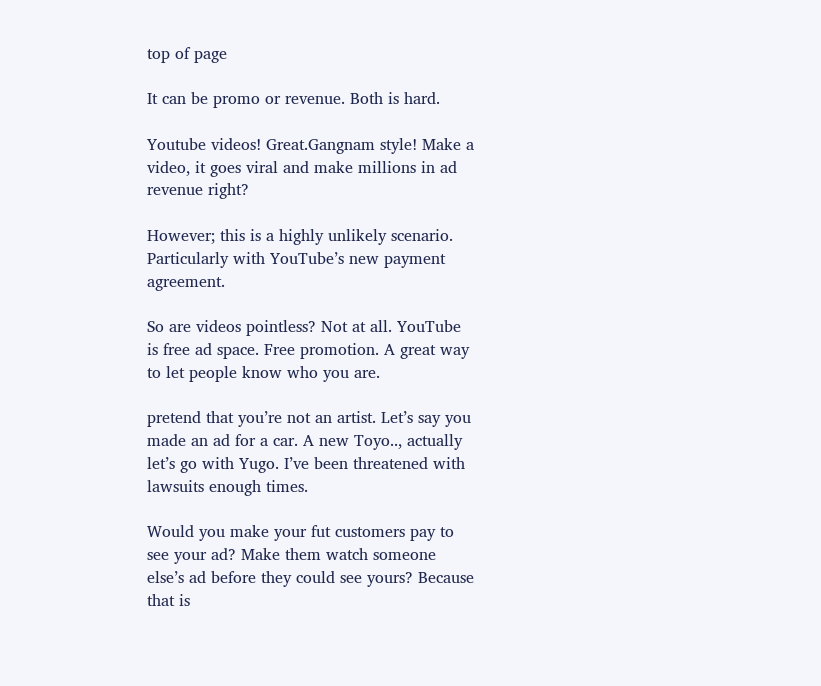top of page

It can be promo or revenue. Both is hard.

Youtube videos! Great.Gangnam style! Make a video, it goes viral and make millions in ad revenue right?

However; this is a highly unlikely scenario. Particularly with YouTube’s new payment agreement.

So are videos pointless? Not at all. YouTube is free ad space. Free promotion. A great way to let people know who you are.

pretend that you’re not an artist. Let’s say you made an ad for a car. A new Toyo.., actually let’s go with Yugo. I’ve been threatened with lawsuits enough times.

Would you make your fut customers pay to see your ad? Make them watch someone else’s ad before they could see yours? Because that is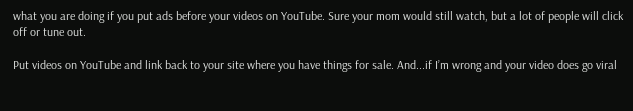what you are doing if you put ads before your videos on YouTube. Sure your mom would still watch, but a lot of people will click off or tune out.

Put videos on YouTube and link back to your site where you have things for sale. And...if I’m wrong and your video does go viral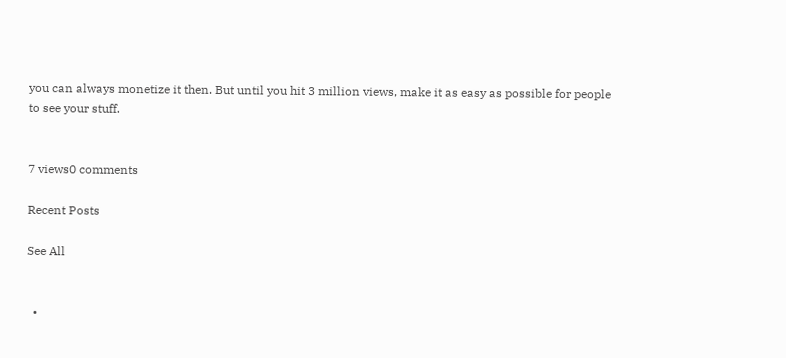you can always monetize it then. But until you hit 3 million views, make it as easy as possible for people to see your stuff.


7 views0 comments

Recent Posts

See All


  •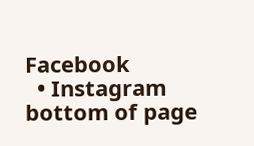Facebook
  • Instagram
bottom of page